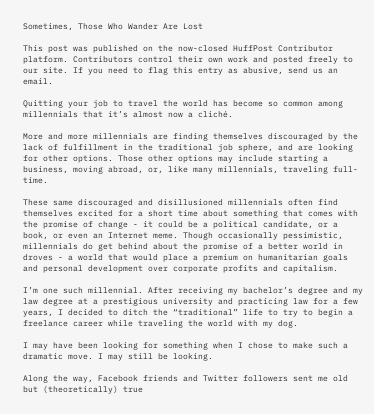Sometimes, Those Who Wander Are Lost

This post was published on the now-closed HuffPost Contributor platform. Contributors control their own work and posted freely to our site. If you need to flag this entry as abusive, send us an email.

Quitting your job to travel the world has become so common among millennials that it’s almost now a cliché.

More and more millennials are finding themselves discouraged by the lack of fulfillment in the traditional job sphere, and are looking for other options. Those other options may include starting a business, moving abroad, or, like many millennials, traveling full-time.

These same discouraged and disillusioned millennials often find themselves excited for a short time about something that comes with the promise of change - it could be a political candidate, or a book, or even an Internet meme. Though occasionally pessimistic, millennials do get behind about the promise of a better world in droves - a world that would place a premium on humanitarian goals and personal development over corporate profits and capitalism.

I’m one such millennial. After receiving my bachelor’s degree and my law degree at a prestigious university and practicing law for a few years, I decided to ditch the “traditional” life to try to begin a freelance career while traveling the world with my dog.

I may have been looking for something when I chose to make such a dramatic move. I may still be looking.

Along the way, Facebook friends and Twitter followers sent me old but (theoretically) true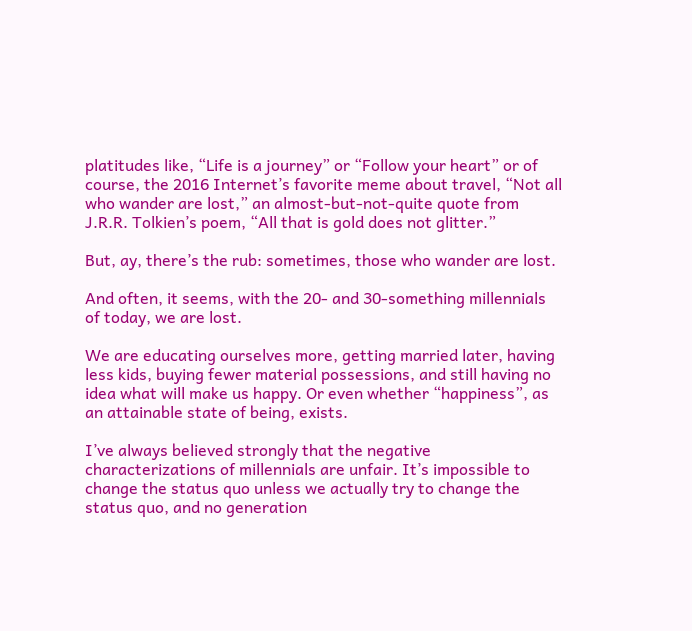platitudes like, “Life is a journey” or “Follow your heart” or of course, the 2016 Internet’s favorite meme about travel, “Not all who wander are lost,” an almost-but-not-quite quote from J.R.R. Tolkien’s poem, “All that is gold does not glitter.”

But, ay, there’s the rub: sometimes, those who wander are lost.

And often, it seems, with the 20- and 30-something millennials of today, we are lost.

We are educating ourselves more, getting married later, having less kids, buying fewer material possessions, and still having no idea what will make us happy. Or even whether “happiness”, as an attainable state of being, exists.

I’ve always believed strongly that the negative characterizations of millennials are unfair. It’s impossible to change the status quo unless we actually try to change the status quo, and no generation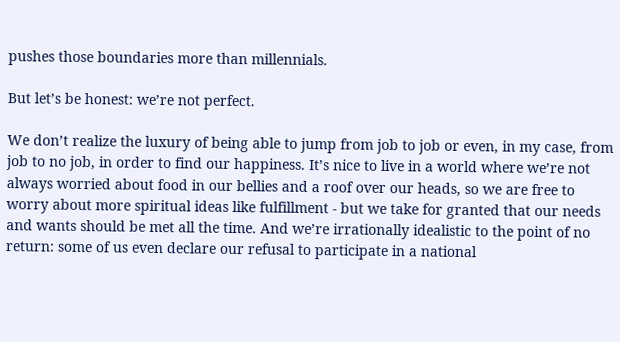pushes those boundaries more than millennials.

But let’s be honest: we’re not perfect.

We don’t realize the luxury of being able to jump from job to job or even, in my case, from job to no job, in order to find our happiness. It’s nice to live in a world where we’re not always worried about food in our bellies and a roof over our heads, so we are free to worry about more spiritual ideas like fulfillment - but we take for granted that our needs and wants should be met all the time. And we’re irrationally idealistic to the point of no return: some of us even declare our refusal to participate in a national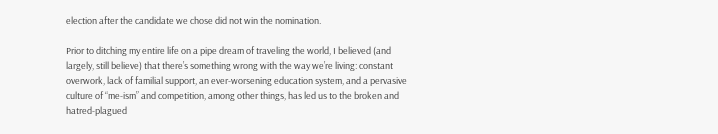election after the candidate we chose did not win the nomination.

Prior to ditching my entire life on a pipe dream of traveling the world, I believed (and largely, still believe) that there’s something wrong with the way we’re living: constant overwork, lack of familial support, an ever-worsening education system, and a pervasive culture of “me-ism” and competition, among other things, has led us to the broken and hatred-plagued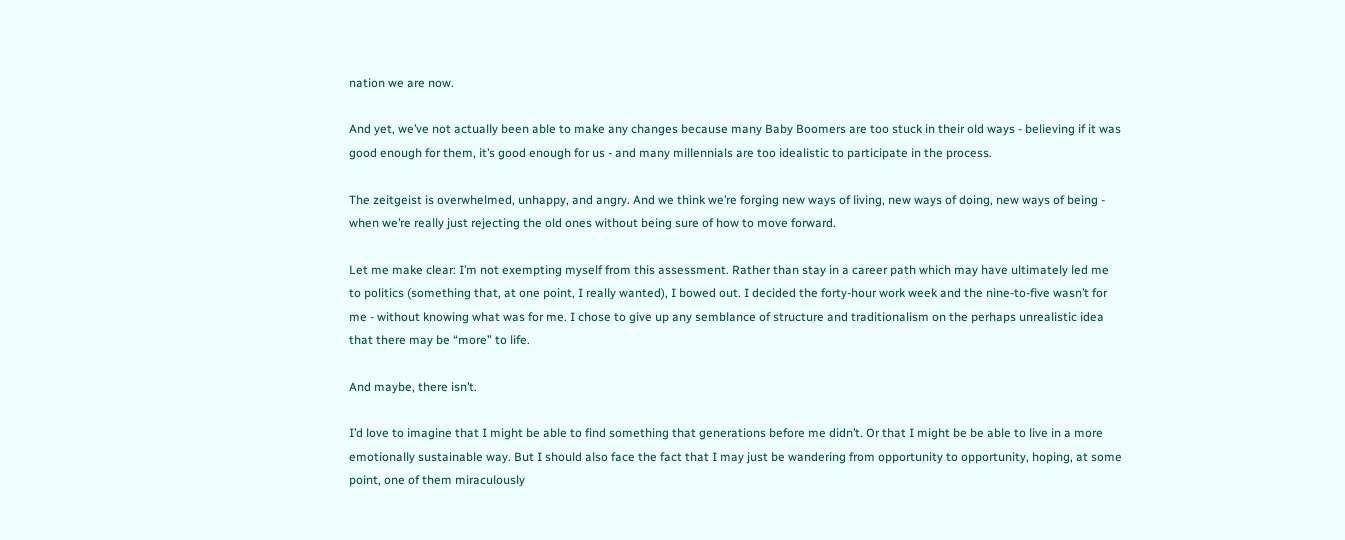nation we are now.

And yet, we’ve not actually been able to make any changes because many Baby Boomers are too stuck in their old ways - believing if it was good enough for them, it’s good enough for us - and many millennials are too idealistic to participate in the process.

The zeitgeist is overwhelmed, unhappy, and angry. And we think we’re forging new ways of living, new ways of doing, new ways of being - when we’re really just rejecting the old ones without being sure of how to move forward.

Let me make clear: I’m not exempting myself from this assessment. Rather than stay in a career path which may have ultimately led me to politics (something that, at one point, I really wanted), I bowed out. I decided the forty-hour work week and the nine-to-five wasn’t for me - without knowing what was for me. I chose to give up any semblance of structure and traditionalism on the perhaps unrealistic idea that there may be “more” to life.

And maybe, there isn’t.

I’d love to imagine that I might be able to find something that generations before me didn’t. Or that I might be be able to live in a more emotionally sustainable way. But I should also face the fact that I may just be wandering from opportunity to opportunity, hoping, at some point, one of them miraculously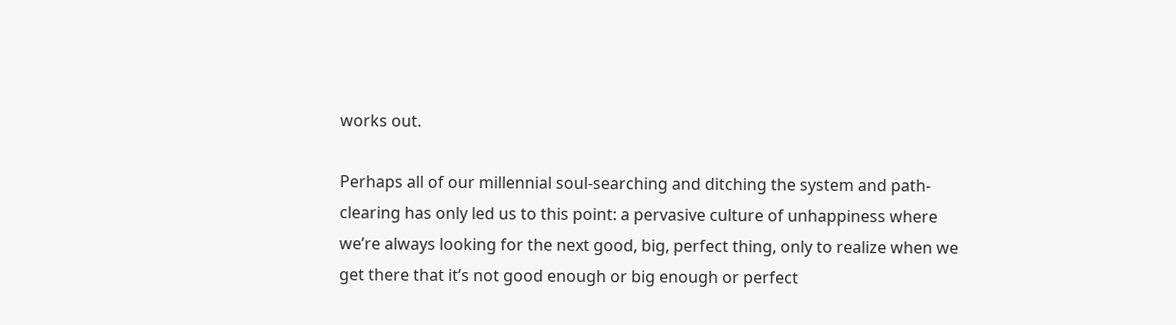works out.

Perhaps all of our millennial soul-searching and ditching the system and path-clearing has only led us to this point: a pervasive culture of unhappiness where we’re always looking for the next good, big, perfect thing, only to realize when we get there that it’s not good enough or big enough or perfect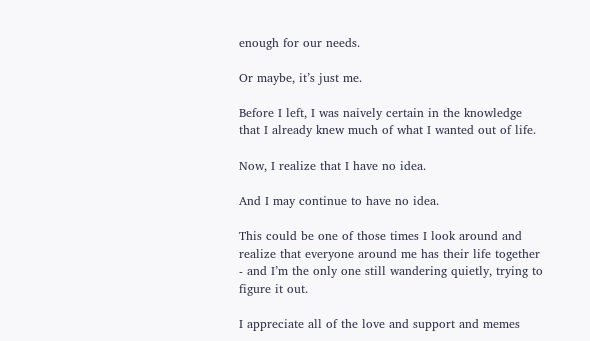enough for our needs.

Or maybe, it’s just me.

Before I left, I was naively certain in the knowledge that I already knew much of what I wanted out of life.

Now, I realize that I have no idea.

And I may continue to have no idea.

This could be one of those times I look around and realize that everyone around me has their life together - and I’m the only one still wandering quietly, trying to figure it out.

I appreciate all of the love and support and memes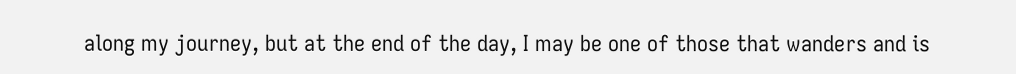along my journey, but at the end of the day, I may be one of those that wanders and is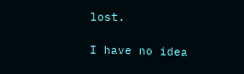lost.

I have no idea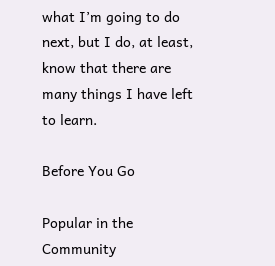what I’m going to do next, but I do, at least, know that there are many things I have left to learn.

Before You Go

Popular in the Community